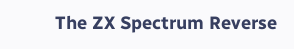The ZX Spectrum Reverse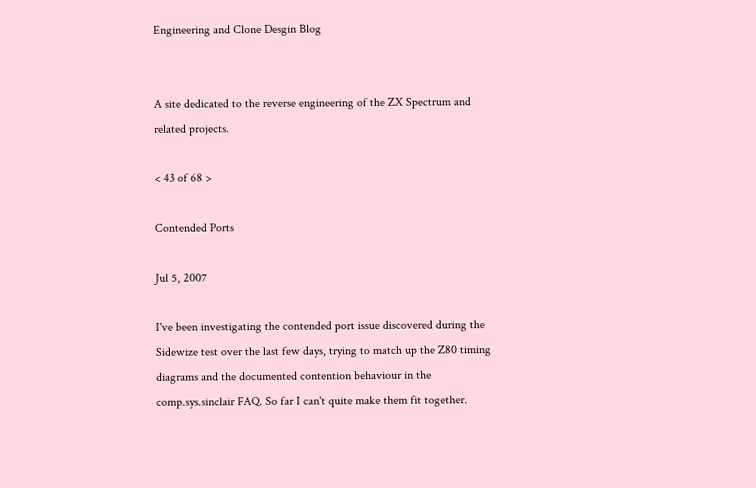Engineering and Clone Desgin Blog


A site dedicated to the reverse engineering of the ZX Spectrum and related projects.

< 43 of 68 >

Contended Ports

Jul 5, 2007

I've been investigating the contended port issue discovered during the Sidewize test over the last few days, trying to match up the Z80 timing diagrams and the documented contention behaviour in the comp.sys.sinclair FAQ. So far I can't quite make them fit together.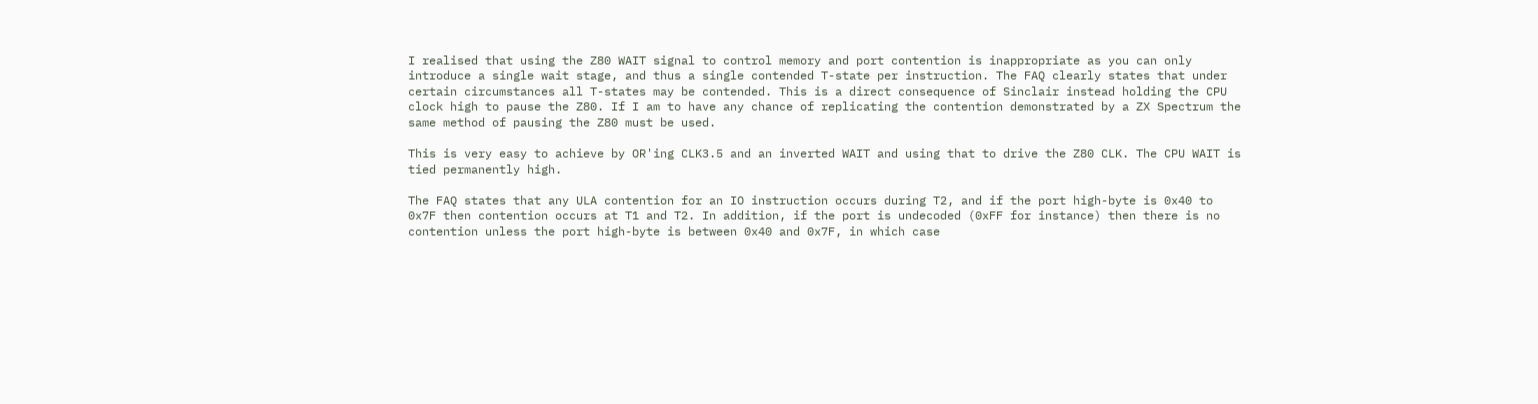I realised that using the Z80 WAIT signal to control memory and port contention is inappropriate as you can only introduce a single wait stage, and thus a single contended T-state per instruction. The FAQ clearly states that under certain circumstances all T-states may be contended. This is a direct consequence of Sinclair instead holding the CPU clock high to pause the Z80. If I am to have any chance of replicating the contention demonstrated by a ZX Spectrum the same method of pausing the Z80 must be used.

This is very easy to achieve by OR'ing CLK3.5 and an inverted WAIT and using that to drive the Z80 CLK. The CPU WAIT is tied permanently high.

The FAQ states that any ULA contention for an IO instruction occurs during T2, and if the port high-byte is 0x40 to 0x7F then contention occurs at T1 and T2. In addition, if the port is undecoded (0xFF for instance) then there is no contention unless the port high-byte is between 0x40 and 0x7F, in which case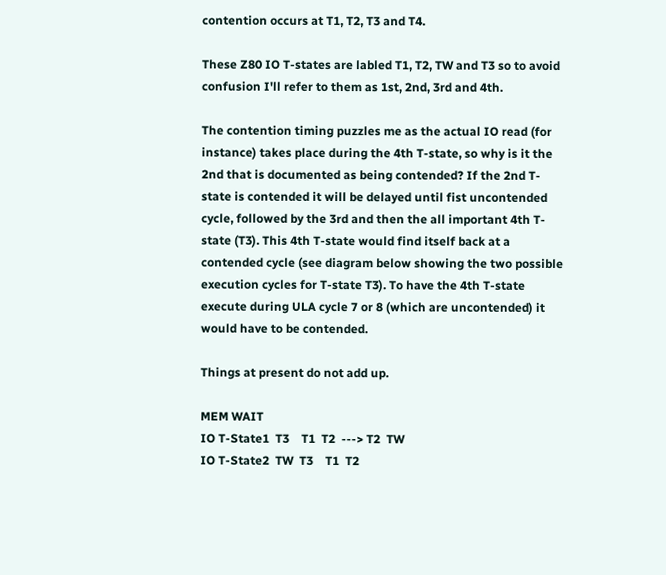contention occurs at T1, T2, T3 and T4.

These Z80 IO T-states are labled T1, T2, TW and T3 so to avoid confusion I'll refer to them as 1st, 2nd, 3rd and 4th.

The contention timing puzzles me as the actual IO read (for instance) takes place during the 4th T-state, so why is it the 2nd that is documented as being contended? If the 2nd T-state is contended it will be delayed until fist uncontended cycle, followed by the 3rd and then the all important 4th T-state (T3). This 4th T-state would find itself back at a contended cycle (see diagram below showing the two possible execution cycles for T-state T3). To have the 4th T-state execute during ULA cycle 7 or 8 (which are uncontended) it would have to be contended.

Things at present do not add up.

MEM WAIT
IO T-State1  T3    T1  T2  ---> T2  TW
IO T-State2  TW  T3    T1  T2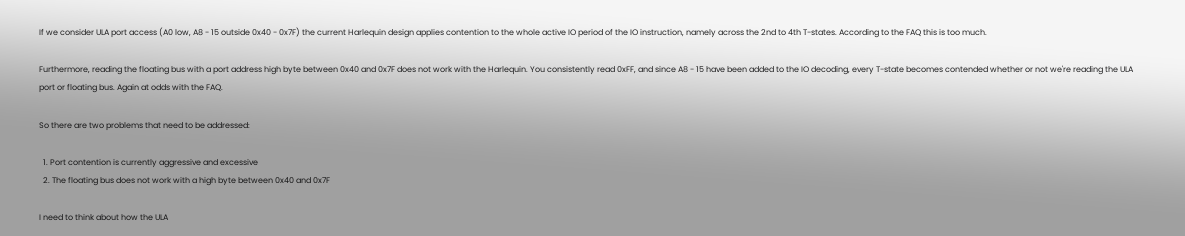If we consider ULA port access (A0 low, A8 - 15 outside 0x40 - 0x7F) the current Harlequin design applies contention to the whole active IO period of the IO instruction, namely across the 2nd to 4th T-states. According to the FAQ this is too much.

Furthermore, reading the floating bus with a port address high byte between 0x40 and 0x7F does not work with the Harlequin. You consistently read 0xFF, and since A8 - 15 have been added to the IO decoding, every T-state becomes contended whether or not we're reading the ULA port or floating bus. Again at odds with the FAQ.

So there are two problems that need to be addressed:

  1. Port contention is currently aggressive and excessive
  2. The floating bus does not work with a high byte between 0x40 and 0x7F

I need to think about how the ULA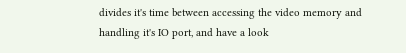divides it's time between accessing the video memory and handling it's IO port, and have a look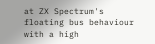at ZX Spectrum's floating bus behaviour with a high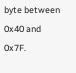byte between 0x40 and 0x7F.